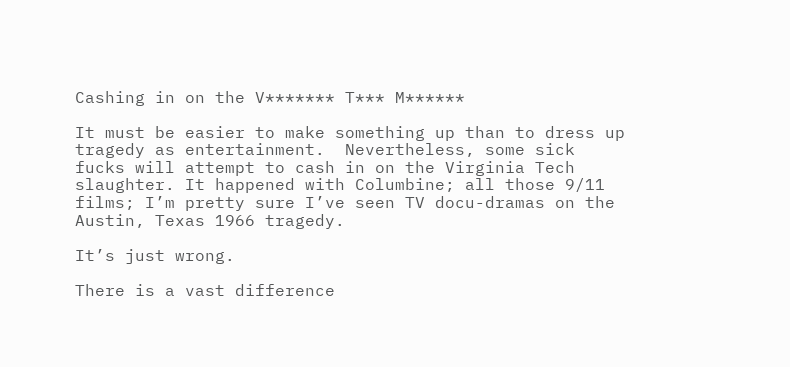Cashing in on the V******* T*** M******

It must be easier to make something up than to dress up tragedy as entertainment.  Nevertheless, some sick fucks will attempt to cash in on the Virginia Tech slaughter. It happened with Columbine; all those 9/11 films; I’m pretty sure I’ve seen TV docu-dramas on the Austin, Texas 1966 tragedy.

It’s just wrong.

There is a vast difference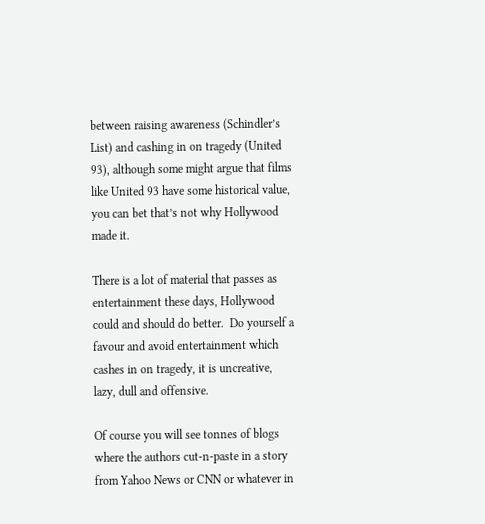between raising awareness (Schindler’s List) and cashing in on tragedy (United 93), although some might argue that films like United 93 have some historical value, you can bet that’s not why Hollywood made it.

There is a lot of material that passes as entertainment these days, Hollywood could and should do better.  Do yourself a favour and avoid entertainment which cashes in on tragedy, it is uncreative, lazy, dull and offensive.

Of course you will see tonnes of blogs where the authors cut-n-paste in a story from Yahoo News or CNN or whatever in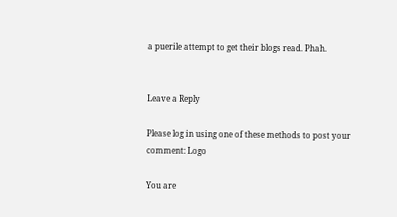a puerile attempt to get their blogs read. Phah.


Leave a Reply

Please log in using one of these methods to post your comment: Logo

You are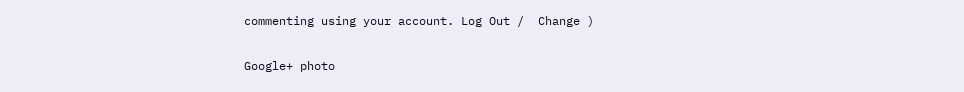commenting using your account. Log Out /  Change )

Google+ photo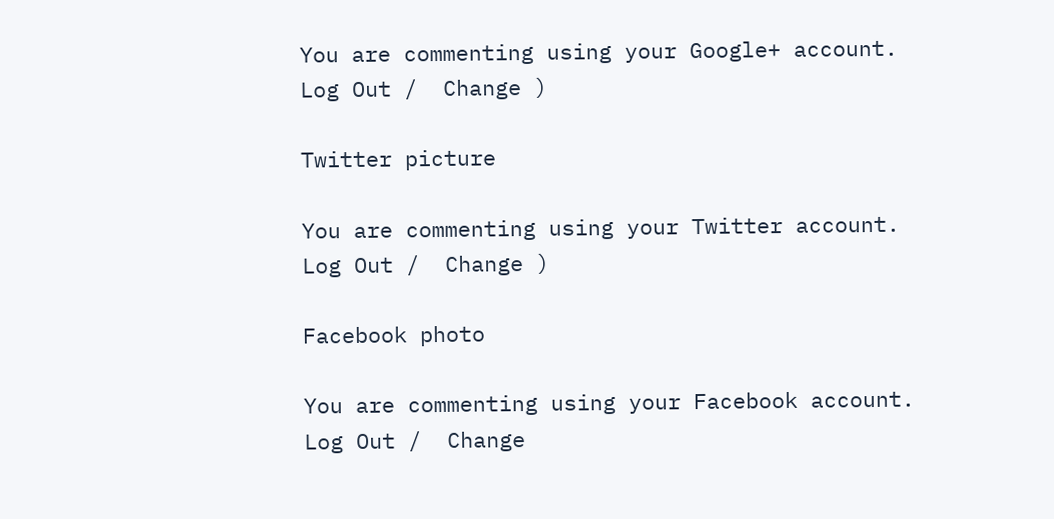You are commenting using your Google+ account. Log Out /  Change )

Twitter picture

You are commenting using your Twitter account. Log Out /  Change )

Facebook photo

You are commenting using your Facebook account. Log Out /  Change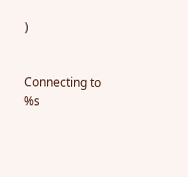)


Connecting to %s